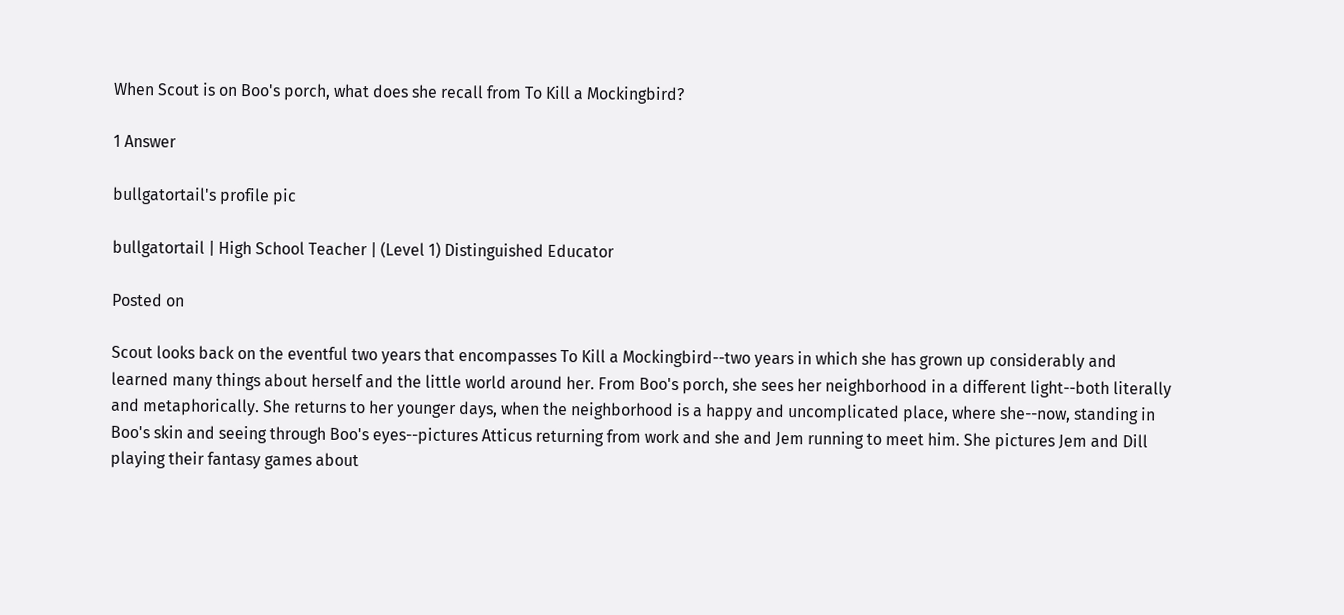When Scout is on Boo's porch, what does she recall from To Kill a Mockingbird?

1 Answer

bullgatortail's profile pic

bullgatortail | High School Teacher | (Level 1) Distinguished Educator

Posted on

Scout looks back on the eventful two years that encompasses To Kill a Mockingbird--two years in which she has grown up considerably and learned many things about herself and the little world around her. From Boo's porch, she sees her neighborhood in a different light--both literally and metaphorically. She returns to her younger days, when the neighborhood is a happy and uncomplicated place, where she--now, standing in Boo's skin and seeing through Boo's eyes--pictures Atticus returning from work and she and Jem running to meet him. She pictures Jem and Dill playing their fantasy games about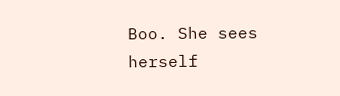Boo. She sees herself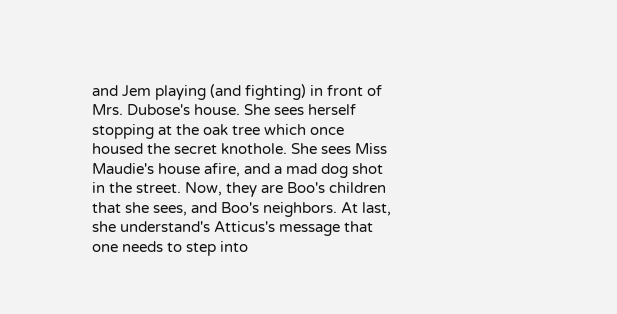and Jem playing (and fighting) in front of Mrs. Dubose's house. She sees herself stopping at the oak tree which once housed the secret knothole. She sees Miss Maudie's house afire, and a mad dog shot in the street. Now, they are Boo's children that she sees, and Boo's neighbors. At last, she understand's Atticus's message that one needs to step into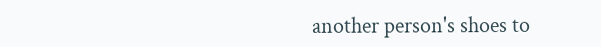another person's shoes to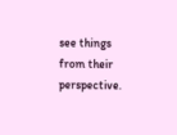see things from their perspective.